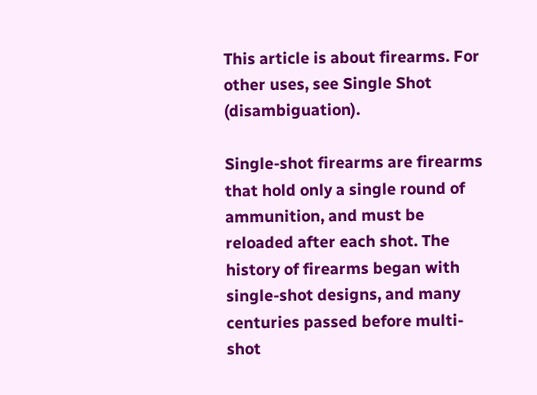This article is about firearms. For other uses, see Single Shot (disambiguation).

Single-shot firearms are firearms that hold only a single round of ammunition, and must be reloaded after each shot. The history of firearms began with single-shot designs, and many centuries passed before multi-shot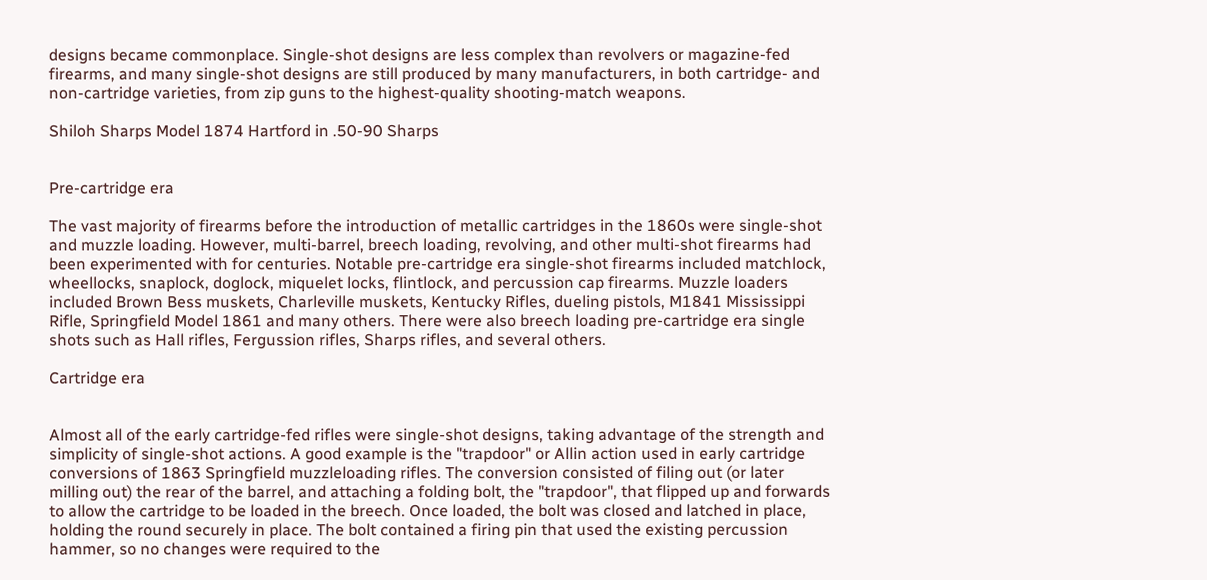designs became commonplace. Single-shot designs are less complex than revolvers or magazine-fed firearms, and many single-shot designs are still produced by many manufacturers, in both cartridge- and non-cartridge varieties, from zip guns to the highest-quality shooting-match weapons.

Shiloh Sharps Model 1874 Hartford in .50-90 Sharps


Pre-cartridge era

The vast majority of firearms before the introduction of metallic cartridges in the 1860s were single-shot and muzzle loading. However, multi-barrel, breech loading, revolving, and other multi-shot firearms had been experimented with for centuries. Notable pre-cartridge era single-shot firearms included matchlock, wheellocks, snaplock, doglock, miquelet locks, flintlock, and percussion cap firearms. Muzzle loaders included Brown Bess muskets, Charleville muskets, Kentucky Rifles, dueling pistols, M1841 Mississippi Rifle, Springfield Model 1861 and many others. There were also breech loading pre-cartridge era single shots such as Hall rifles, Fergussion rifles, Sharps rifles, and several others.

Cartridge era


Almost all of the early cartridge-fed rifles were single-shot designs, taking advantage of the strength and simplicity of single-shot actions. A good example is the "trapdoor" or Allin action used in early cartridge conversions of 1863 Springfield muzzleloading rifles. The conversion consisted of filing out (or later milling out) the rear of the barrel, and attaching a folding bolt, the "trapdoor", that flipped up and forwards to allow the cartridge to be loaded in the breech. Once loaded, the bolt was closed and latched in place, holding the round securely in place. The bolt contained a firing pin that used the existing percussion hammer, so no changes were required to the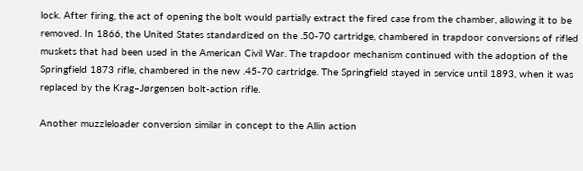lock. After firing, the act of opening the bolt would partially extract the fired case from the chamber, allowing it to be removed. In 1866, the United States standardized on the .50-70 cartridge, chambered in trapdoor conversions of rifled muskets that had been used in the American Civil War. The trapdoor mechanism continued with the adoption of the Springfield 1873 rifle, chambered in the new .45-70 cartridge. The Springfield stayed in service until 1893, when it was replaced by the Krag–Jørgensen bolt-action rifle.

Another muzzleloader conversion similar in concept to the Allin action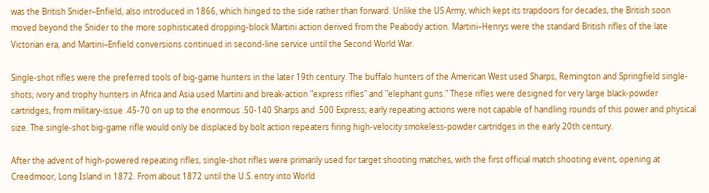was the British Snider–Enfield, also introduced in 1866, which hinged to the side rather than forward. Unlike the US Army, which kept its trapdoors for decades, the British soon moved beyond the Snider to the more sophisticated dropping-block Martini action derived from the Peabody action. Martini–Henrys were the standard British rifles of the late Victorian era, and Martini–Enfield conversions continued in second-line service until the Second World War.

Single-shot rifles were the preferred tools of big-game hunters in the later 19th century. The buffalo hunters of the American West used Sharps, Remington and Springfield single-shots; ivory and trophy hunters in Africa and Asia used Martini and break-action "express rifles" and "elephant guns." These rifles were designed for very large black-powder cartridges, from military-issue .45-70 on up to the enormous .50-140 Sharps and .500 Express; early repeating actions were not capable of handling rounds of this power and physical size. The single-shot big-game rifle would only be displaced by bolt action repeaters firing high-velocity smokeless-powder cartridges in the early 20th century.

After the advent of high-powered repeating rifles, single-shot rifles were primarily used for target shooting matches, with the first official match shooting event, opening at Creedmoor, Long Island in 1872. From about 1872 until the U.S. entry into World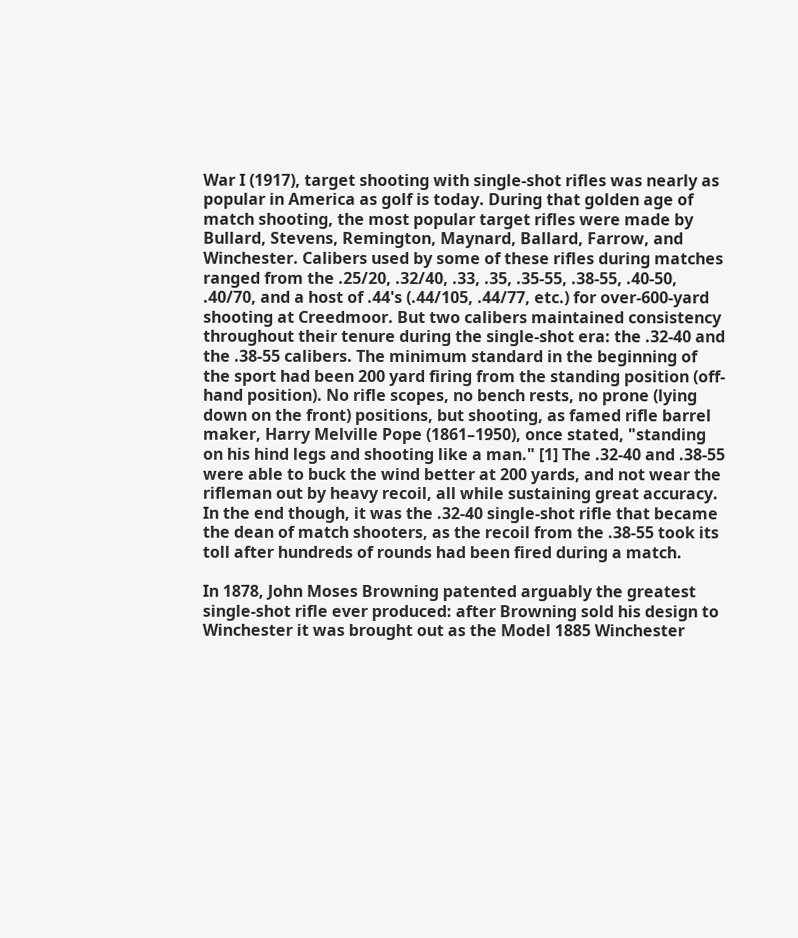War I (1917), target shooting with single-shot rifles was nearly as popular in America as golf is today. During that golden age of match shooting, the most popular target rifles were made by Bullard, Stevens, Remington, Maynard, Ballard, Farrow, and Winchester. Calibers used by some of these rifles during matches ranged from the .25/20, .32/40, .33, .35, .35-55, .38-55, .40-50, .40/70, and a host of .44's (.44/105, .44/77, etc.) for over-600-yard shooting at Creedmoor. But two calibers maintained consistency throughout their tenure during the single-shot era: the .32-40 and the .38-55 calibers. The minimum standard in the beginning of the sport had been 200 yard firing from the standing position (off-hand position). No rifle scopes, no bench rests, no prone (lying down on the front) positions, but shooting, as famed rifle barrel maker, Harry Melville Pope (1861–1950), once stated, "standing on his hind legs and shooting like a man." [1] The .32-40 and .38-55 were able to buck the wind better at 200 yards, and not wear the rifleman out by heavy recoil, all while sustaining great accuracy. In the end though, it was the .32-40 single-shot rifle that became the dean of match shooters, as the recoil from the .38-55 took its toll after hundreds of rounds had been fired during a match.

In 1878, John Moses Browning patented arguably the greatest single-shot rifle ever produced: after Browning sold his design to Winchester it was brought out as the Model 1885 Winchester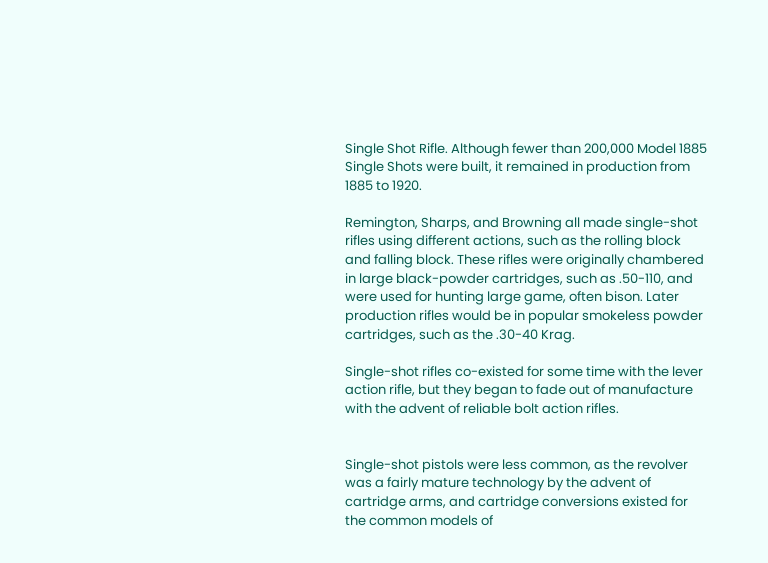Single Shot Rifle. Although fewer than 200,000 Model 1885 Single Shots were built, it remained in production from 1885 to 1920.

Remington, Sharps, and Browning all made single-shot rifles using different actions, such as the rolling block and falling block. These rifles were originally chambered in large black-powder cartridges, such as .50-110, and were used for hunting large game, often bison. Later production rifles would be in popular smokeless powder cartridges, such as the .30-40 Krag.

Single-shot rifles co-existed for some time with the lever action rifle, but they began to fade out of manufacture with the advent of reliable bolt action rifles.


Single-shot pistols were less common, as the revolver was a fairly mature technology by the advent of cartridge arms, and cartridge conversions existed for the common models of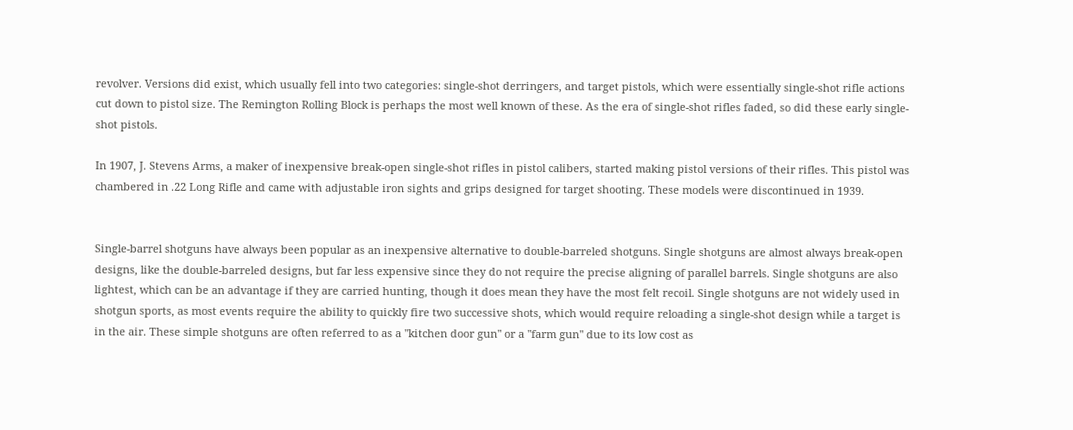revolver. Versions did exist, which usually fell into two categories: single-shot derringers, and target pistols, which were essentially single-shot rifle actions cut down to pistol size. The Remington Rolling Block is perhaps the most well known of these. As the era of single-shot rifles faded, so did these early single-shot pistols.

In 1907, J. Stevens Arms, a maker of inexpensive break-open single-shot rifles in pistol calibers, started making pistol versions of their rifles. This pistol was chambered in .22 Long Rifle and came with adjustable iron sights and grips designed for target shooting. These models were discontinued in 1939.


Single-barrel shotguns have always been popular as an inexpensive alternative to double-barreled shotguns. Single shotguns are almost always break-open designs, like the double-barreled designs, but far less expensive since they do not require the precise aligning of parallel barrels. Single shotguns are also lightest, which can be an advantage if they are carried hunting, though it does mean they have the most felt recoil. Single shotguns are not widely used in shotgun sports, as most events require the ability to quickly fire two successive shots, which would require reloading a single-shot design while a target is in the air. These simple shotguns are often referred to as a "kitchen door gun" or a "farm gun" due to its low cost as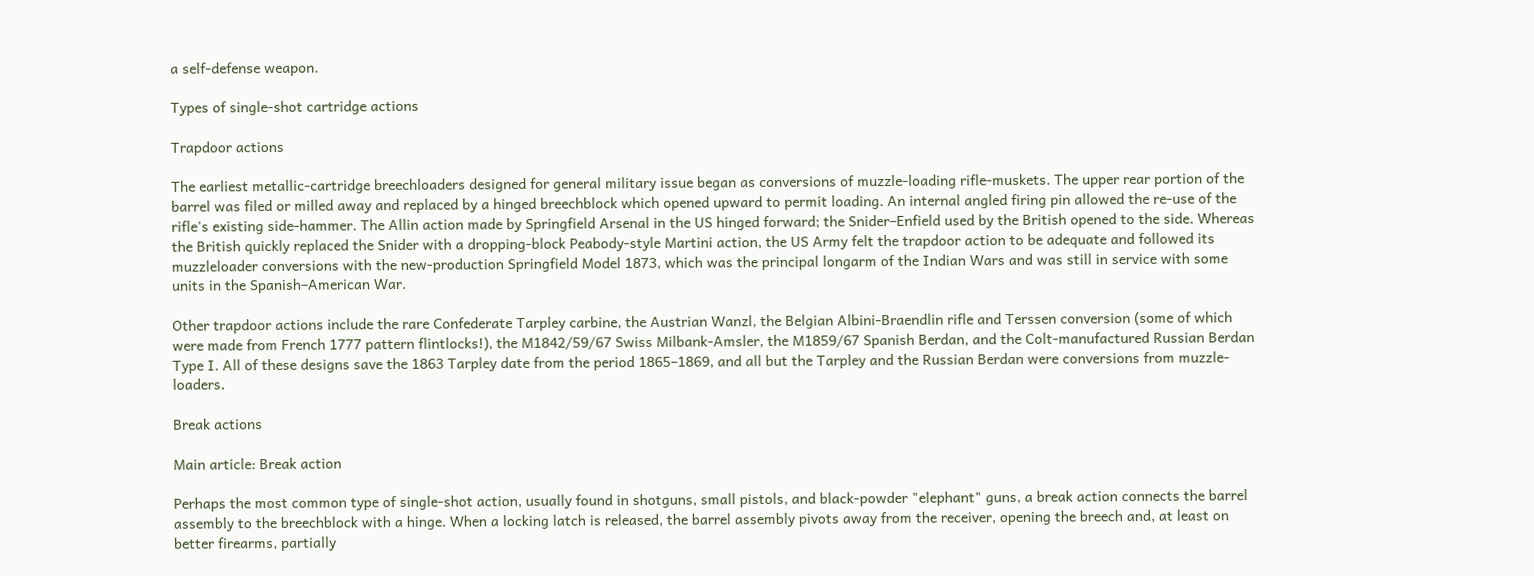a self-defense weapon.

Types of single-shot cartridge actions

Trapdoor actions

The earliest metallic-cartridge breechloaders designed for general military issue began as conversions of muzzle-loading rifle-muskets. The upper rear portion of the barrel was filed or milled away and replaced by a hinged breechblock which opened upward to permit loading. An internal angled firing pin allowed the re-use of the rifle's existing side-hammer. The Allin action made by Springfield Arsenal in the US hinged forward; the Snider–Enfield used by the British opened to the side. Whereas the British quickly replaced the Snider with a dropping-block Peabody-style Martini action, the US Army felt the trapdoor action to be adequate and followed its muzzleloader conversions with the new-production Springfield Model 1873, which was the principal longarm of the Indian Wars and was still in service with some units in the Spanish–American War.

Other trapdoor actions include the rare Confederate Tarpley carbine, the Austrian Wanzl, the Belgian Albini-Braendlin rifle and Terssen conversion (some of which were made from French 1777 pattern flintlocks!), the M1842/59/67 Swiss Milbank-Amsler, the M1859/67 Spanish Berdan, and the Colt-manufactured Russian Berdan Type I. All of these designs save the 1863 Tarpley date from the period 1865–1869, and all but the Tarpley and the Russian Berdan were conversions from muzzle-loaders.

Break actions

Main article: Break action

Perhaps the most common type of single-shot action, usually found in shotguns, small pistols, and black-powder "elephant" guns, a break action connects the barrel assembly to the breechblock with a hinge. When a locking latch is released, the barrel assembly pivots away from the receiver, opening the breech and, at least on better firearms, partially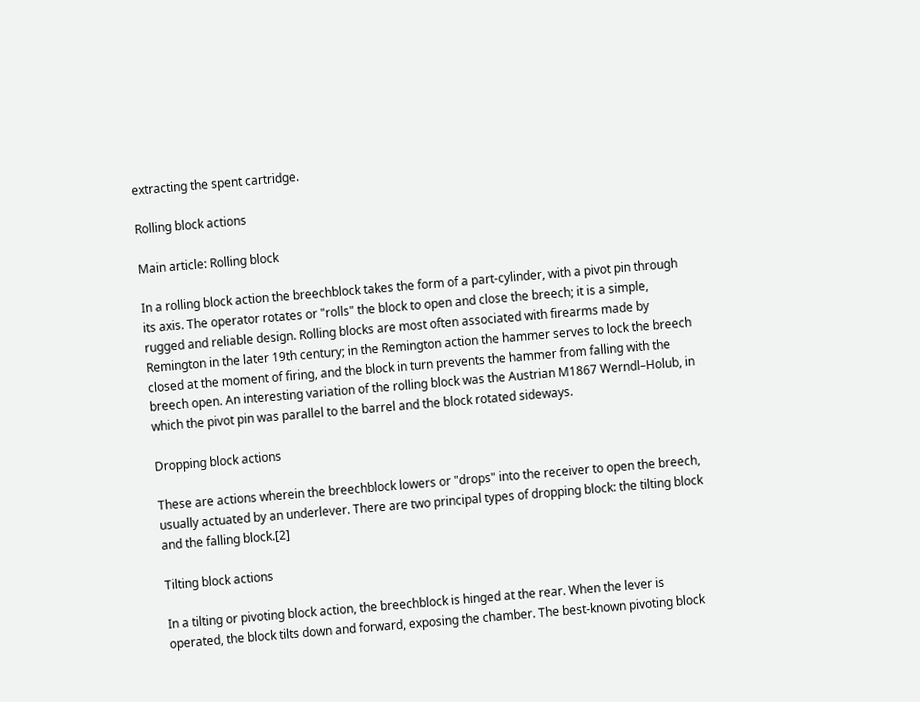extracting the spent cartridge.

Rolling block actions

Main article: Rolling block

In a rolling block action the breechblock takes the form of a part-cylinder, with a pivot pin through its axis. The operator rotates or "rolls" the block to open and close the breech; it is a simple, rugged and reliable design. Rolling blocks are most often associated with firearms made by Remington in the later 19th century; in the Remington action the hammer serves to lock the breech closed at the moment of firing, and the block in turn prevents the hammer from falling with the breech open. An interesting variation of the rolling block was the Austrian M1867 Werndl–Holub, in which the pivot pin was parallel to the barrel and the block rotated sideways.

Dropping block actions

These are actions wherein the breechblock lowers or "drops" into the receiver to open the breech, usually actuated by an underlever. There are two principal types of dropping block: the tilting block and the falling block.[2]

Tilting block actions

In a tilting or pivoting block action, the breechblock is hinged at the rear. When the lever is operated, the block tilts down and forward, exposing the chamber. The best-known pivoting block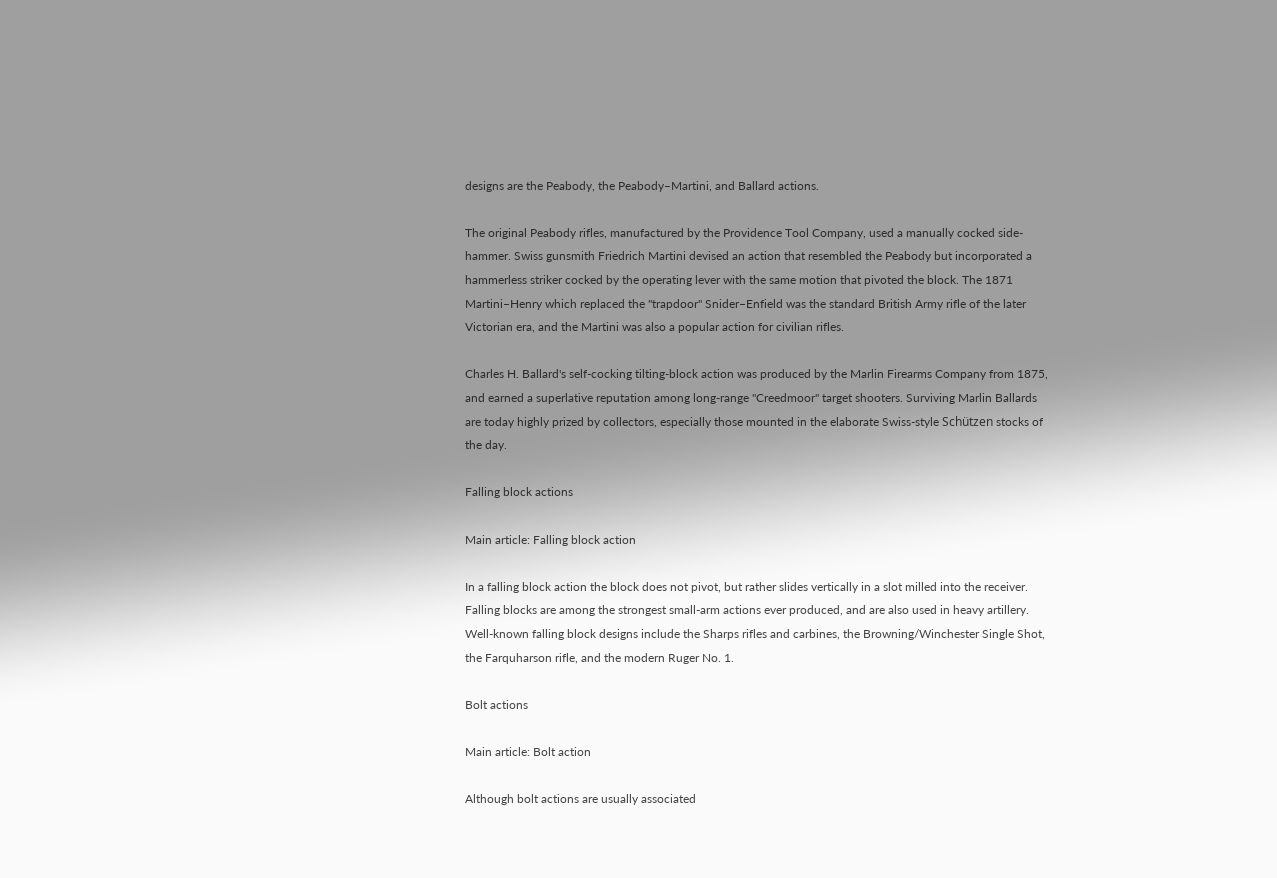designs are the Peabody, the Peabody–Martini, and Ballard actions.

The original Peabody rifles, manufactured by the Providence Tool Company, used a manually cocked side-hammer. Swiss gunsmith Friedrich Martini devised an action that resembled the Peabody but incorporated a hammerless striker cocked by the operating lever with the same motion that pivoted the block. The 1871 Martini–Henry which replaced the "trapdoor" Snider–Enfield was the standard British Army rifle of the later Victorian era, and the Martini was also a popular action for civilian rifles.

Charles H. Ballard's self-cocking tilting-block action was produced by the Marlin Firearms Company from 1875, and earned a superlative reputation among long-range "Creedmoor" target shooters. Surviving Marlin Ballards are today highly prized by collectors, especially those mounted in the elaborate Swiss-style Schützen stocks of the day.

Falling block actions

Main article: Falling block action

In a falling block action the block does not pivot, but rather slides vertically in a slot milled into the receiver. Falling blocks are among the strongest small-arm actions ever produced, and are also used in heavy artillery. Well-known falling block designs include the Sharps rifles and carbines, the Browning/Winchester Single Shot, the Farquharson rifle, and the modern Ruger No. 1.

Bolt actions

Main article: Bolt action

Although bolt actions are usually associated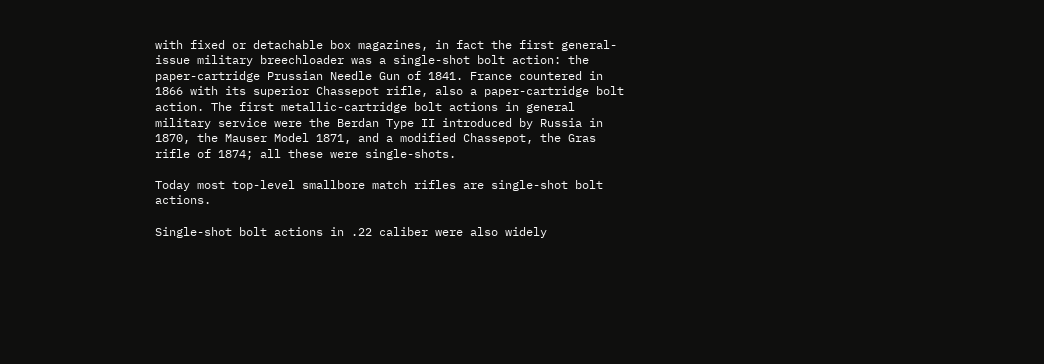with fixed or detachable box magazines, in fact the first general-issue military breechloader was a single-shot bolt action: the paper-cartridge Prussian Needle Gun of 1841. France countered in 1866 with its superior Chassepot rifle, also a paper-cartridge bolt action. The first metallic-cartridge bolt actions in general military service were the Berdan Type II introduced by Russia in 1870, the Mauser Model 1871, and a modified Chassepot, the Gras rifle of 1874; all these were single-shots.

Today most top-level smallbore match rifles are single-shot bolt actions.

Single-shot bolt actions in .22 caliber were also widely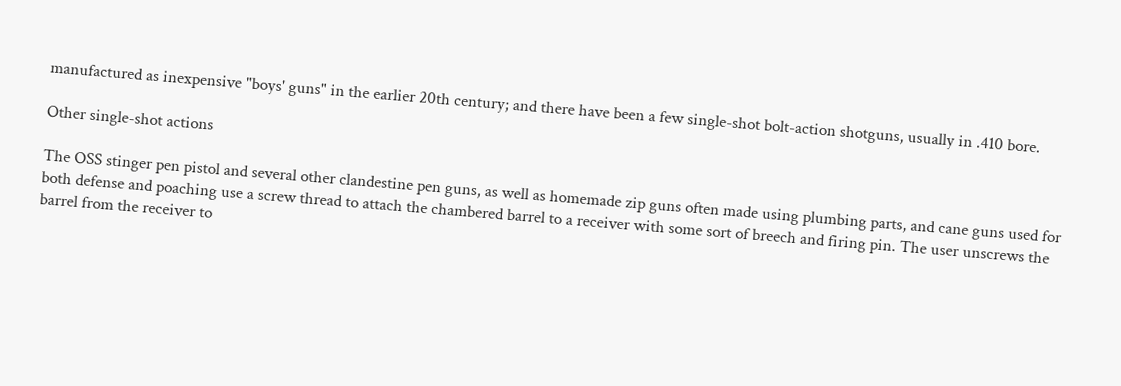manufactured as inexpensive "boys' guns" in the earlier 20th century; and there have been a few single-shot bolt-action shotguns, usually in .410 bore.

Other single-shot actions

The OSS stinger pen pistol and several other clandestine pen guns, as well as homemade zip guns often made using plumbing parts, and cane guns used for both defense and poaching use a screw thread to attach the chambered barrel to a receiver with some sort of breech and firing pin. The user unscrews the barrel from the receiver to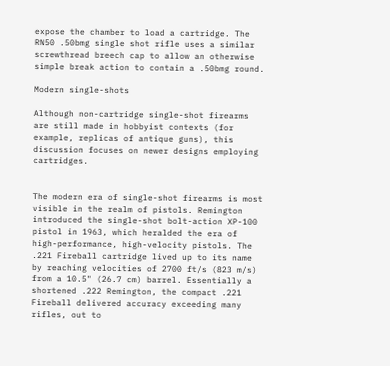expose the chamber to load a cartridge. The RN50 .50bmg single shot rifle uses a similar screwthread breech cap to allow an otherwise simple break action to contain a .50bmg round.

Modern single-shots

Although non-cartridge single-shot firearms are still made in hobbyist contexts (for example, replicas of antique guns), this discussion focuses on newer designs employing cartridges.


The modern era of single-shot firearms is most visible in the realm of pistols. Remington introduced the single-shot bolt-action XP-100 pistol in 1963, which heralded the era of high-performance, high-velocity pistols. The .221 Fireball cartridge lived up to its name by reaching velocities of 2700 ft/s (823 m/s) from a 10.5" (26.7 cm) barrel. Essentially a shortened .222 Remington, the compact .221 Fireball delivered accuracy exceeding many rifles, out to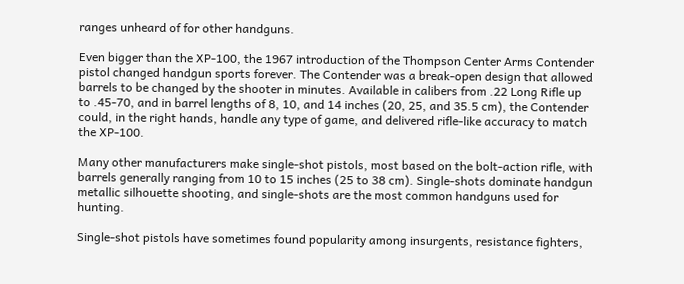ranges unheard of for other handguns.

Even bigger than the XP-100, the 1967 introduction of the Thompson Center Arms Contender pistol changed handgun sports forever. The Contender was a break-open design that allowed barrels to be changed by the shooter in minutes. Available in calibers from .22 Long Rifle up to .45-70, and in barrel lengths of 8, 10, and 14 inches (20, 25, and 35.5 cm), the Contender could, in the right hands, handle any type of game, and delivered rifle-like accuracy to match the XP-100.

Many other manufacturers make single-shot pistols, most based on the bolt-action rifle, with barrels generally ranging from 10 to 15 inches (25 to 38 cm). Single-shots dominate handgun metallic silhouette shooting, and single-shots are the most common handguns used for hunting.

Single-shot pistols have sometimes found popularity among insurgents, resistance fighters,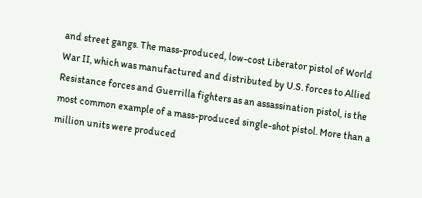and street gangs. The mass-produced, low-cost Liberator pistol of World War II, which was manufactured and distributed by U.S. forces to Allied Resistance forces and Guerrilla fighters as an assassination pistol, is the most common example of a mass-produced single-shot pistol. More than a million units were produced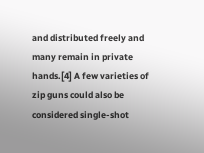and distributed freely and many remain in private hands.[4] A few varieties of zip guns could also be considered single-shot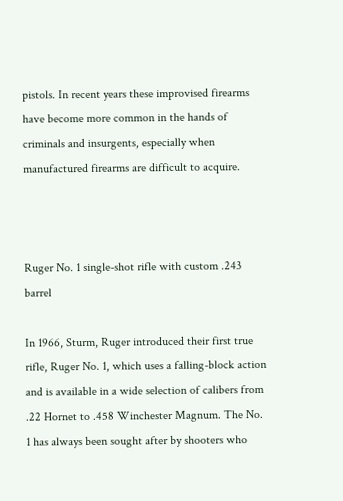pistols. In recent years these improvised firearms have become more common in the hands of criminals and insurgents, especially when manufactured firearms are difficult to acquire.



Ruger No. 1 single-shot rifle with custom .243 barrel

In 1966, Sturm, Ruger introduced their first true rifle, Ruger No. 1, which uses a falling-block action and is available in a wide selection of calibers from .22 Hornet to .458 Winchester Magnum. The No. 1 has always been sought after by shooters who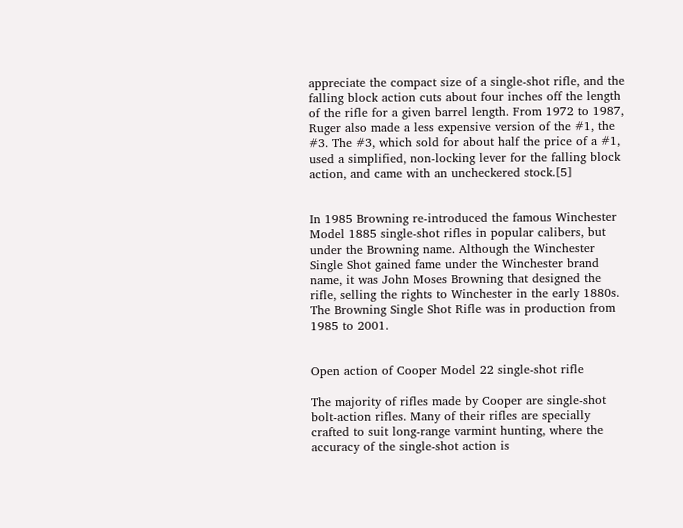appreciate the compact size of a single-shot rifle, and the falling block action cuts about four inches off the length of the rifle for a given barrel length. From 1972 to 1987, Ruger also made a less expensive version of the #1, the #3. The #3, which sold for about half the price of a #1, used a simplified, non-locking lever for the falling block action, and came with an uncheckered stock.[5]


In 1985 Browning re-introduced the famous Winchester Model 1885 single-shot rifles in popular calibers, but under the Browning name. Although the Winchester Single Shot gained fame under the Winchester brand name, it was John Moses Browning that designed the rifle, selling the rights to Winchester in the early 1880s. The Browning Single Shot Rifle was in production from 1985 to 2001.


Open action of Cooper Model 22 single-shot rifle

The majority of rifles made by Cooper are single-shot bolt-action rifles. Many of their rifles are specially crafted to suit long-range varmint hunting, where the accuracy of the single-shot action is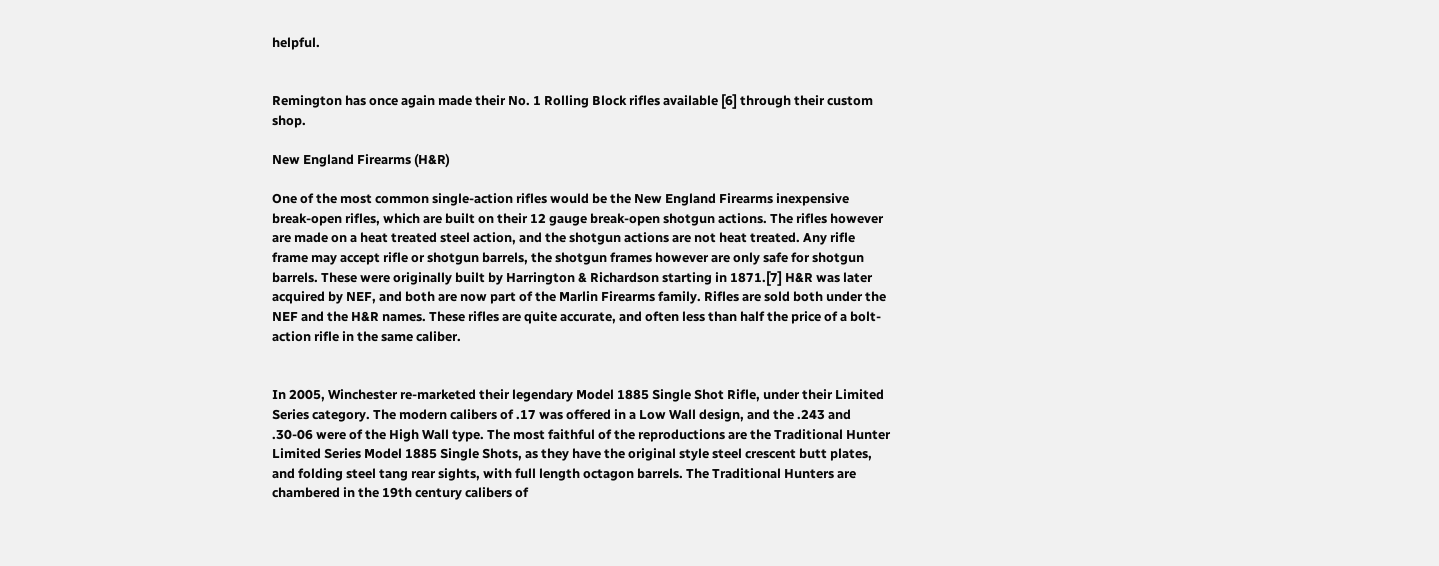helpful.


Remington has once again made their No. 1 Rolling Block rifles available [6] through their custom shop.

New England Firearms (H&R)

One of the most common single-action rifles would be the New England Firearms inexpensive break-open rifles, which are built on their 12 gauge break-open shotgun actions. The rifles however are made on a heat treated steel action, and the shotgun actions are not heat treated. Any rifle frame may accept rifle or shotgun barrels, the shotgun frames however are only safe for shotgun barrels. These were originally built by Harrington & Richardson starting in 1871.[7] H&R was later acquired by NEF, and both are now part of the Marlin Firearms family. Rifles are sold both under the NEF and the H&R names. These rifles are quite accurate, and often less than half the price of a bolt-action rifle in the same caliber.


In 2005, Winchester re-marketed their legendary Model 1885 Single Shot Rifle, under their Limited Series category. The modern calibers of .17 was offered in a Low Wall design, and the .243 and .30-06 were of the High Wall type. The most faithful of the reproductions are the Traditional Hunter Limited Series Model 1885 Single Shots, as they have the original style steel crescent butt plates, and folding steel tang rear sights, with full length octagon barrels. The Traditional Hunters are chambered in the 19th century calibers of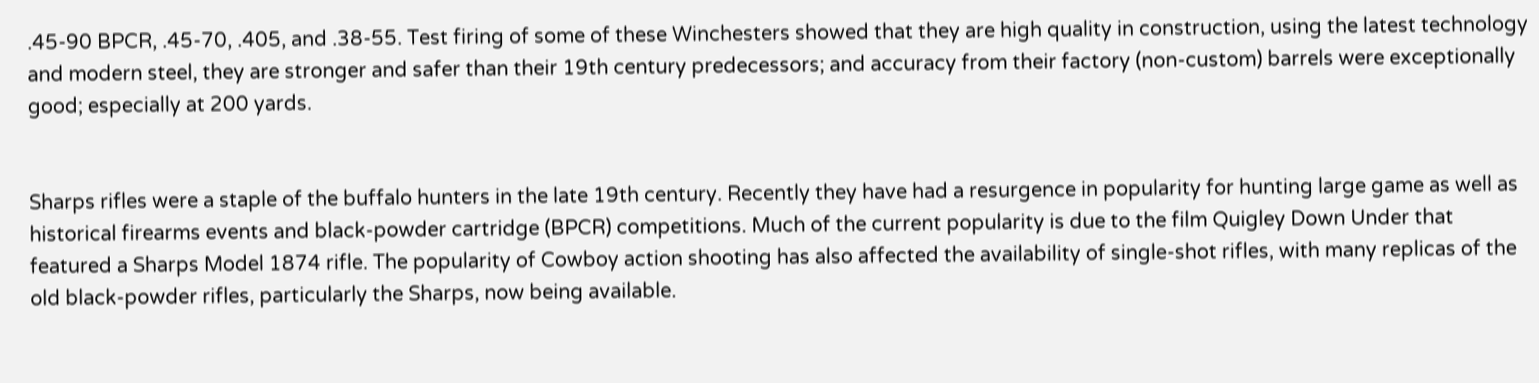.45-90 BPCR, .45-70, .405, and .38-55. Test firing of some of these Winchesters showed that they are high quality in construction, using the latest technology and modern steel, they are stronger and safer than their 19th century predecessors; and accuracy from their factory (non-custom) barrels were exceptionally good; especially at 200 yards.


Sharps rifles were a staple of the buffalo hunters in the late 19th century. Recently they have had a resurgence in popularity for hunting large game as well as historical firearms events and black-powder cartridge (BPCR) competitions. Much of the current popularity is due to the film Quigley Down Under that featured a Sharps Model 1874 rifle. The popularity of Cowboy action shooting has also affected the availability of single-shot rifles, with many replicas of the old black-powder rifles, particularly the Sharps, now being available.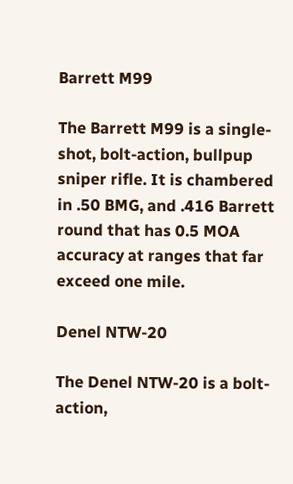Barrett M99

The Barrett M99 is a single-shot, bolt-action, bullpup sniper rifle. It is chambered in .50 BMG, and .416 Barrett round that has 0.5 MOA accuracy at ranges that far exceed one mile.

Denel NTW-20

The Denel NTW-20 is a bolt-action,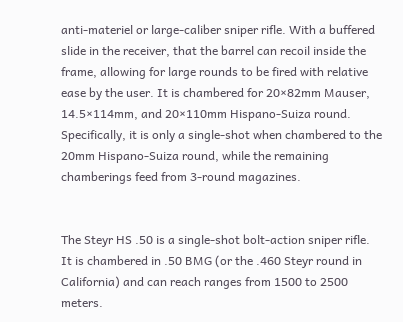anti-materiel or large-caliber sniper rifle. With a buffered slide in the receiver, that the barrel can recoil inside the frame, allowing for large rounds to be fired with relative ease by the user. It is chambered for 20×82mm Mauser, 14.5×114mm, and 20×110mm Hispano-Suiza round. Specifically, it is only a single-shot when chambered to the 20mm Hispano-Suiza round, while the remaining chamberings feed from 3-round magazines.


The Steyr HS .50 is a single-shot bolt-action sniper rifle. It is chambered in .50 BMG (or the .460 Steyr round in California) and can reach ranges from 1500 to 2500 meters.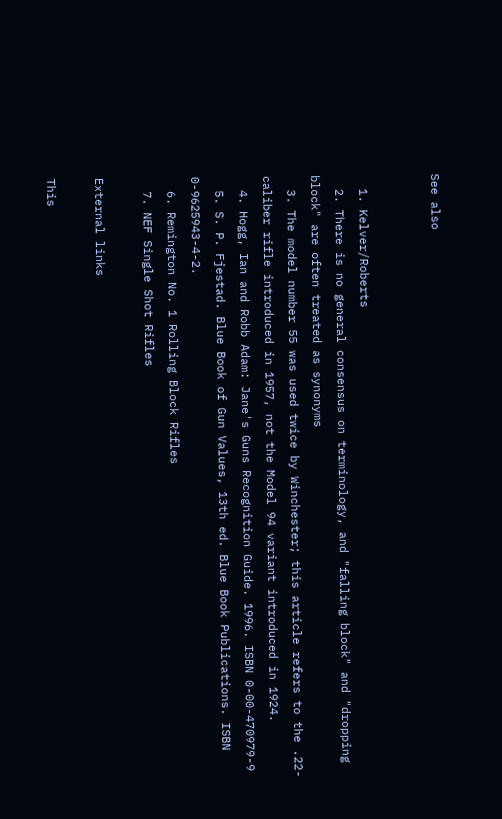See also


  1. Kelver/Roberts
  2. There is no general consensus on terminology, and "falling block" and "dropping block" are often treated as synonyms
  3. The model number 55 was used twice by Winchester; this article refers to the .22-caliber rifle introduced in 1957, not the Model 94 variant introduced in 1924.
  4. Hogg, Ian and Robb Adam: Jane's Guns Recognition Guide. 1996. ISBN 0-00-470979-9
  5. S. P. Fjestad. Blue Book of Gun Values, 13th ed. Blue Book Publications. ISBN 0-9625943-4-2.
  6. Remington No. 1 Rolling Block Rifles
  7. NEF Single Shot Rifles

External links

This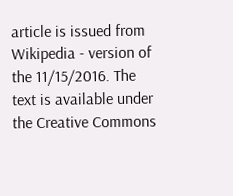article is issued from Wikipedia - version of the 11/15/2016. The text is available under the Creative Commons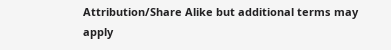Attribution/Share Alike but additional terms may apply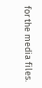for the media files.